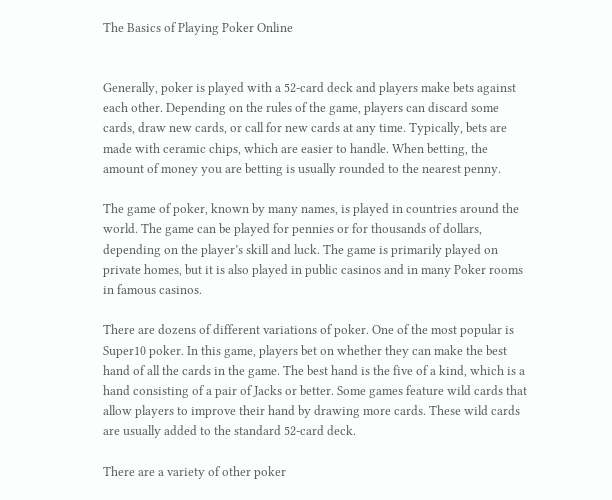The Basics of Playing Poker Online


Generally, poker is played with a 52-card deck and players make bets against each other. Depending on the rules of the game, players can discard some cards, draw new cards, or call for new cards at any time. Typically, bets are made with ceramic chips, which are easier to handle. When betting, the amount of money you are betting is usually rounded to the nearest penny.

The game of poker, known by many names, is played in countries around the world. The game can be played for pennies or for thousands of dollars, depending on the player’s skill and luck. The game is primarily played on private homes, but it is also played in public casinos and in many Poker rooms in famous casinos.

There are dozens of different variations of poker. One of the most popular is Super10 poker. In this game, players bet on whether they can make the best hand of all the cards in the game. The best hand is the five of a kind, which is a hand consisting of a pair of Jacks or better. Some games feature wild cards that allow players to improve their hand by drawing more cards. These wild cards are usually added to the standard 52-card deck.

There are a variety of other poker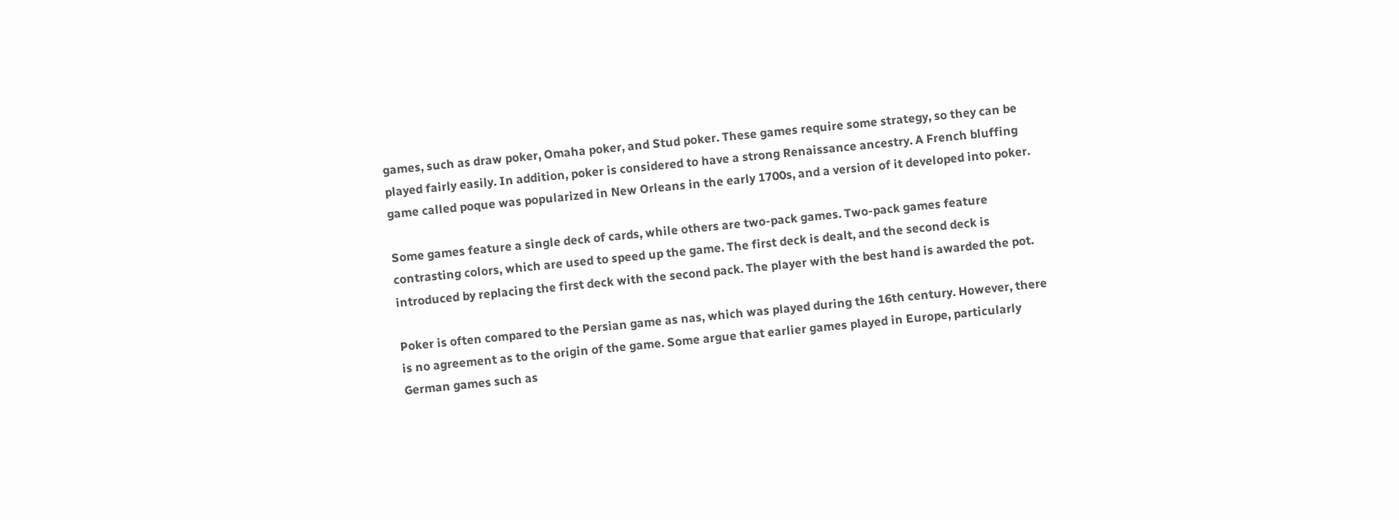games, such as draw poker, Omaha poker, and Stud poker. These games require some strategy, so they can be played fairly easily. In addition, poker is considered to have a strong Renaissance ancestry. A French bluffing game called poque was popularized in New Orleans in the early 1700s, and a version of it developed into poker.

Some games feature a single deck of cards, while others are two-pack games. Two-pack games feature contrasting colors, which are used to speed up the game. The first deck is dealt, and the second deck is introduced by replacing the first deck with the second pack. The player with the best hand is awarded the pot.

Poker is often compared to the Persian game as nas, which was played during the 16th century. However, there is no agreement as to the origin of the game. Some argue that earlier games played in Europe, particularly German games such as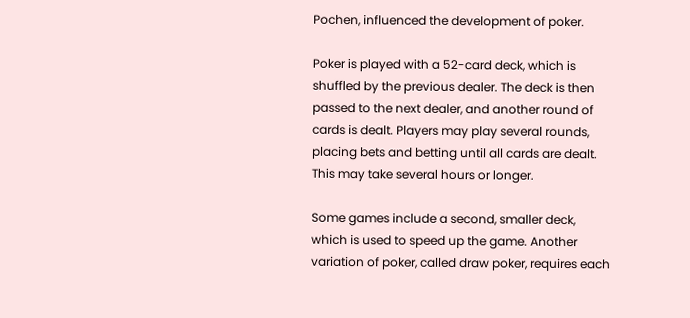Pochen, influenced the development of poker.

Poker is played with a 52-card deck, which is shuffled by the previous dealer. The deck is then passed to the next dealer, and another round of cards is dealt. Players may play several rounds, placing bets and betting until all cards are dealt. This may take several hours or longer.

Some games include a second, smaller deck, which is used to speed up the game. Another variation of poker, called draw poker, requires each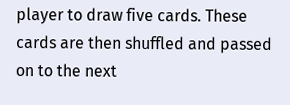player to draw five cards. These cards are then shuffled and passed on to the next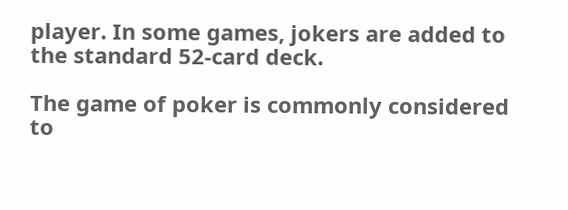player. In some games, jokers are added to the standard 52-card deck.

The game of poker is commonly considered to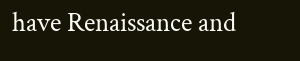have Renaissance and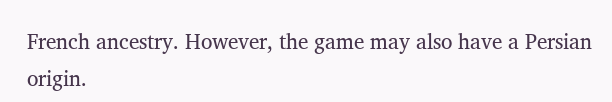French ancestry. However, the game may also have a Persian origin.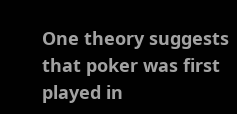One theory suggests that poker was first played in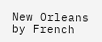New Orleans by French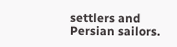settlers and Persian sailors.